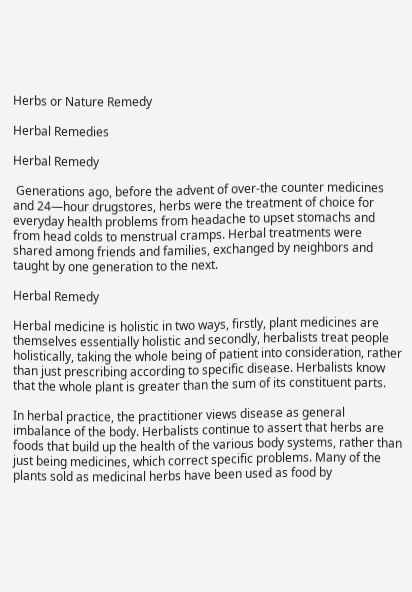Herbs or Nature Remedy

Herbal Remedies

Herbal Remedy

 Generations ago, before the advent of over-the counter medicines and 24—hour drugstores, herbs were the treatment of choice for everyday health problems from headache to upset stomachs and from head colds to menstrual cramps. Herbal treatments were shared among friends and families, exchanged by neighbors and taught by one generation to the next.

Herbal Remedy

Herbal medicine is holistic in two ways, firstly, plant medicines are themselves essentially holistic and secondly, herbalists treat people holistically, taking the whole being of patient into consideration, rather than just prescribing according to specific disease. Herbalists know that the whole plant is greater than the sum of its constituent parts.

In herbal practice, the practitioner views disease as general imbalance of the body. Herbalists continue to assert that herbs are foods that build up the health of the various body systems, rather than just being medicines, which correct specific problems. Many of the plants sold as medicinal herbs have been used as food by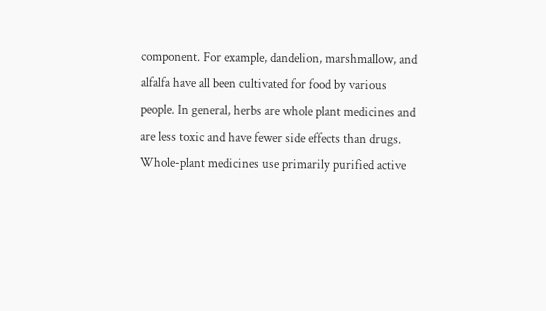component. For example, dandelion, marshmallow, and alfalfa have all been cultivated for food by various people. In general, herbs are whole plant medicines and are less toxic and have fewer side effects than drugs. Whole-plant medicines use primarily purified active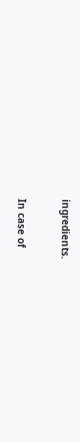ingredients.

In case of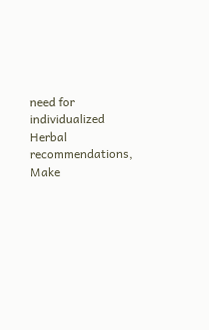need for individualized Herbal recommendations, Make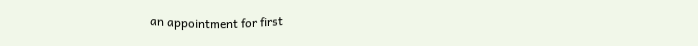an appointment for first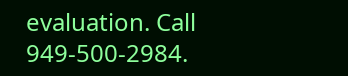evaluation. Call 949-500-2984.